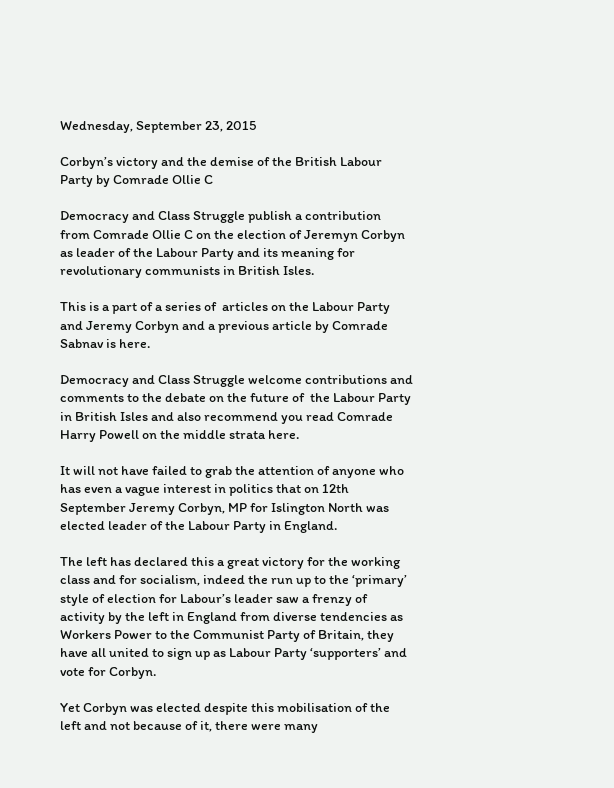Wednesday, September 23, 2015

Corbyn’s victory and the demise of the British Labour Party by Comrade Ollie C

Democracy and Class Struggle publish a contribution from Comrade Ollie C on the election of Jeremyn Corbyn as leader of the Labour Party and its meaning for revolutionary communists in British Isles.

This is a part of a series of  articles on the Labour Party and Jeremy Corbyn and a previous article by Comrade Sabnav is here.

Democracy and Class Struggle welcome contributions and comments to the debate on the future of  the Labour Party in British Isles and also recommend you read Comrade Harry Powell on the middle strata here.

It will not have failed to grab the attention of anyone who has even a vague interest in politics that on 12th September Jeremy Corbyn, MP for Islington North was elected leader of the Labour Party in England.

The left has declared this a great victory for the working class and for socialism, indeed the run up to the ‘primary’ style of election for Labour’s leader saw a frenzy of activity by the left in England from diverse tendencies as Workers Power to the Communist Party of Britain, they have all united to sign up as Labour Party ‘supporters’ and vote for Corbyn.

Yet Corbyn was elected despite this mobilisation of the left and not because of it, there were many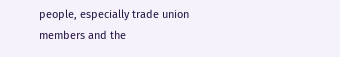people, especially trade union members and the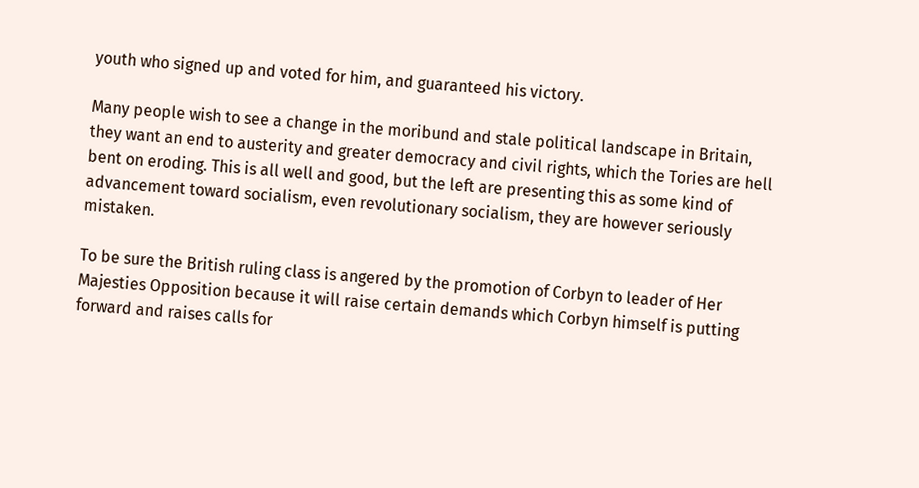youth who signed up and voted for him, and guaranteed his victory.

Many people wish to see a change in the moribund and stale political landscape in Britain, they want an end to austerity and greater democracy and civil rights, which the Tories are hell bent on eroding. This is all well and good, but the left are presenting this as some kind of advancement toward socialism, even revolutionary socialism, they are however seriously mistaken.

To be sure the British ruling class is angered by the promotion of Corbyn to leader of Her Majesties Opposition because it will raise certain demands which Corbyn himself is putting forward and raises calls for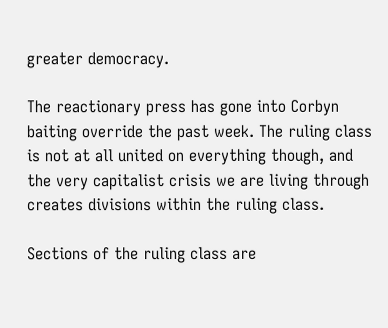greater democracy.

The reactionary press has gone into Corbyn baiting override the past week. The ruling class is not at all united on everything though, and the very capitalist crisis we are living through creates divisions within the ruling class.

Sections of the ruling class are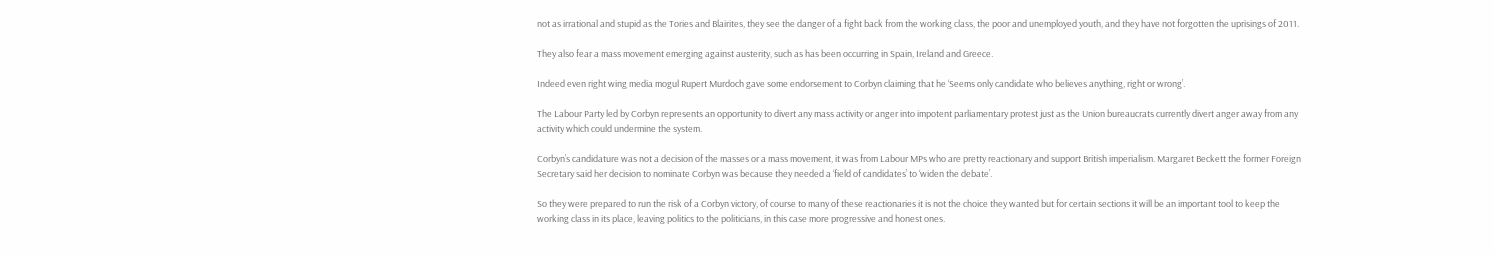not as irrational and stupid as the Tories and Blairites, they see the danger of a fight back from the working class, the poor and unemployed youth, and they have not forgotten the uprisings of 2011.

They also fear a mass movement emerging against austerity, such as has been occurring in Spain, Ireland and Greece.

Indeed even right wing media mogul Rupert Murdoch gave some endorsement to Corbyn claiming that he ‘Seems only candidate who believes anything, right or wrong’.

The Labour Party led by Corbyn represents an opportunity to divert any mass activity or anger into impotent parliamentary protest just as the Union bureaucrats currently divert anger away from any activity which could undermine the system.

Corbyn’s candidature was not a decision of the masses or a mass movement, it was from Labour MPs who are pretty reactionary and support British imperialism. Margaret Beckett the former Foreign Secretary said her decision to nominate Corbyn was because they needed a ‘field of candidates’ to ‘widen the debate’.

So they were prepared to run the risk of a Corbyn victory, of course to many of these reactionaries it is not the choice they wanted but for certain sections it will be an important tool to keep the working class in its place, leaving politics to the politicians, in this case more progressive and honest ones.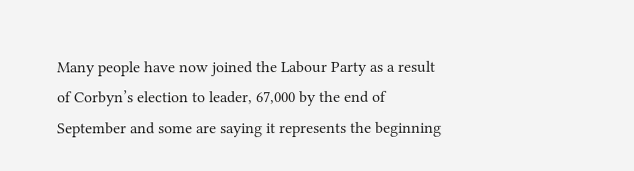Many people have now joined the Labour Party as a result of Corbyn’s election to leader, 67,000 by the end of September and some are saying it represents the beginning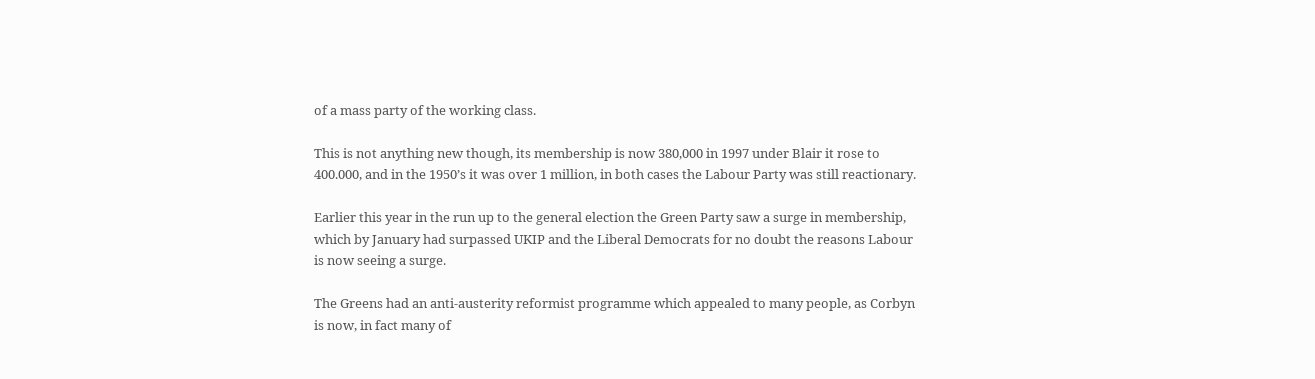of a mass party of the working class.

This is not anything new though, its membership is now 380,000 in 1997 under Blair it rose to 400.000, and in the 1950’s it was over 1 million, in both cases the Labour Party was still reactionary.

Earlier this year in the run up to the general election the Green Party saw a surge in membership, which by January had surpassed UKIP and the Liberal Democrats for no doubt the reasons Labour is now seeing a surge.

The Greens had an anti-austerity reformist programme which appealed to many people, as Corbyn is now, in fact many of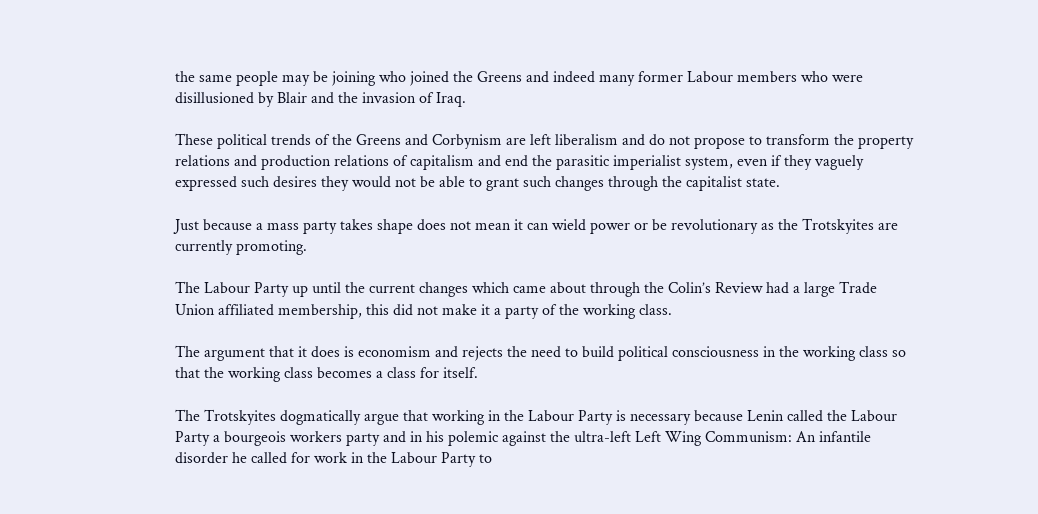the same people may be joining who joined the Greens and indeed many former Labour members who were disillusioned by Blair and the invasion of Iraq.

These political trends of the Greens and Corbynism are left liberalism and do not propose to transform the property relations and production relations of capitalism and end the parasitic imperialist system, even if they vaguely expressed such desires they would not be able to grant such changes through the capitalist state.

Just because a mass party takes shape does not mean it can wield power or be revolutionary as the Trotskyites are currently promoting.

The Labour Party up until the current changes which came about through the Colin’s Review had a large Trade Union affiliated membership, this did not make it a party of the working class.

The argument that it does is economism and rejects the need to build political consciousness in the working class so that the working class becomes a class for itself.

The Trotskyites dogmatically argue that working in the Labour Party is necessary because Lenin called the Labour Party a bourgeois workers party and in his polemic against the ultra-left Left Wing Communism: An infantile disorder he called for work in the Labour Party to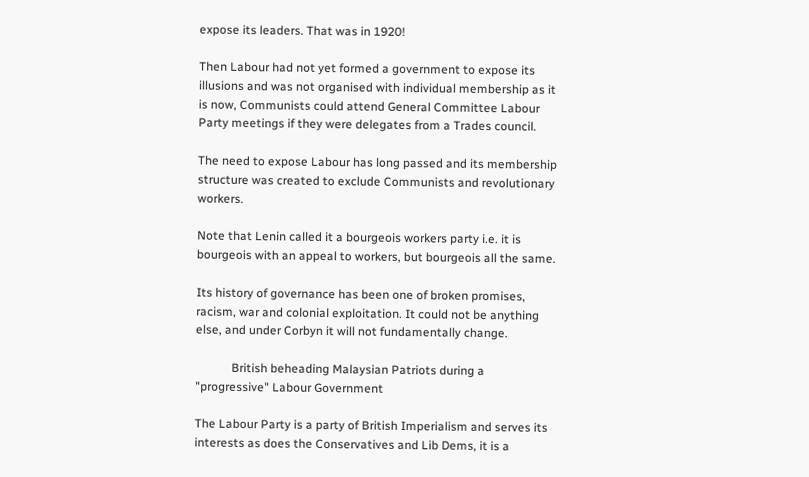expose its leaders. That was in 1920!

Then Labour had not yet formed a government to expose its illusions and was not organised with individual membership as it is now, Communists could attend General Committee Labour Party meetings if they were delegates from a Trades council.

The need to expose Labour has long passed and its membership structure was created to exclude Communists and revolutionary workers.

Note that Lenin called it a bourgeois workers party i.e. it is bourgeois with an appeal to workers, but bourgeois all the same.

Its history of governance has been one of broken promises, racism, war and colonial exploitation. It could not be anything else, and under Corbyn it will not fundamentally change.

            British beheading Malaysian Patriots during a "progressive" Labour Government

The Labour Party is a party of British Imperialism and serves its interests as does the Conservatives and Lib Dems, it is a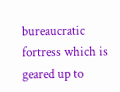bureaucratic fortress which is geared up to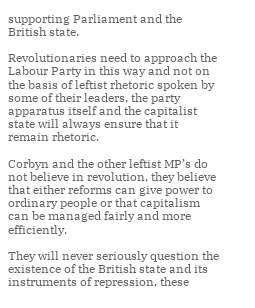supporting Parliament and the British state.

Revolutionaries need to approach the Labour Party in this way and not on the basis of leftist rhetoric spoken by some of their leaders, the party apparatus itself and the capitalist state will always ensure that it remain rhetoric.

Corbyn and the other leftist MP’s do not believe in revolution, they believe that either reforms can give power to ordinary people or that capitalism can be managed fairly and more efficiently.

They will never seriously question the existence of the British state and its instruments of repression, these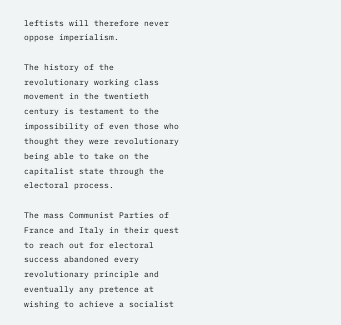leftists will therefore never oppose imperialism.

The history of the revolutionary working class movement in the twentieth century is testament to the impossibility of even those who thought they were revolutionary being able to take on the capitalist state through the electoral process.

The mass Communist Parties of France and Italy in their quest to reach out for electoral success abandoned every revolutionary principle and eventually any pretence at wishing to achieve a socialist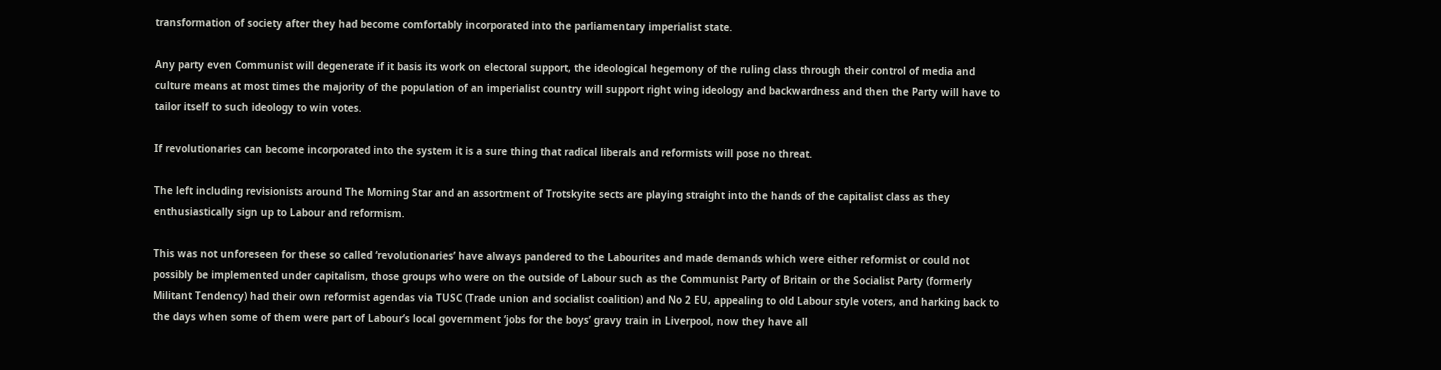transformation of society after they had become comfortably incorporated into the parliamentary imperialist state.

Any party even Communist will degenerate if it basis its work on electoral support, the ideological hegemony of the ruling class through their control of media and culture means at most times the majority of the population of an imperialist country will support right wing ideology and backwardness and then the Party will have to tailor itself to such ideology to win votes.

If revolutionaries can become incorporated into the system it is a sure thing that radical liberals and reformists will pose no threat.

The left including revisionists around The Morning Star and an assortment of Trotskyite sects are playing straight into the hands of the capitalist class as they enthusiastically sign up to Labour and reformism.

This was not unforeseen for these so called ‘revolutionaries’ have always pandered to the Labourites and made demands which were either reformist or could not possibly be implemented under capitalism, those groups who were on the outside of Labour such as the Communist Party of Britain or the Socialist Party (formerly Militant Tendency) had their own reformist agendas via TUSC (Trade union and socialist coalition) and No 2 EU, appealing to old Labour style voters, and harking back to the days when some of them were part of Labour’s local government ‘jobs for the boys’ gravy train in Liverpool, now they have all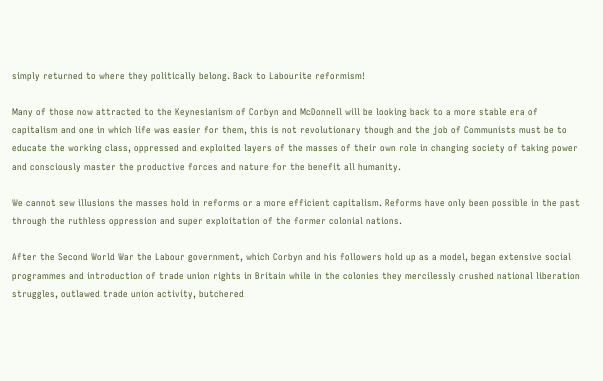simply returned to where they politically belong. Back to Labourite reformism!

Many of those now attracted to the Keynesianism of Corbyn and McDonnell will be looking back to a more stable era of capitalism and one in which life was easier for them, this is not revolutionary though and the job of Communists must be to educate the working class, oppressed and exploited layers of the masses of their own role in changing society of taking power and consciously master the productive forces and nature for the benefit all humanity.

We cannot sew illusions the masses hold in reforms or a more efficient capitalism. Reforms have only been possible in the past through the ruthless oppression and super exploitation of the former colonial nations.

After the Second World War the Labour government, which Corbyn and his followers hold up as a model, began extensive social programmes and introduction of trade union rights in Britain while in the colonies they mercilessly crushed national liberation struggles, outlawed trade union activity, butchered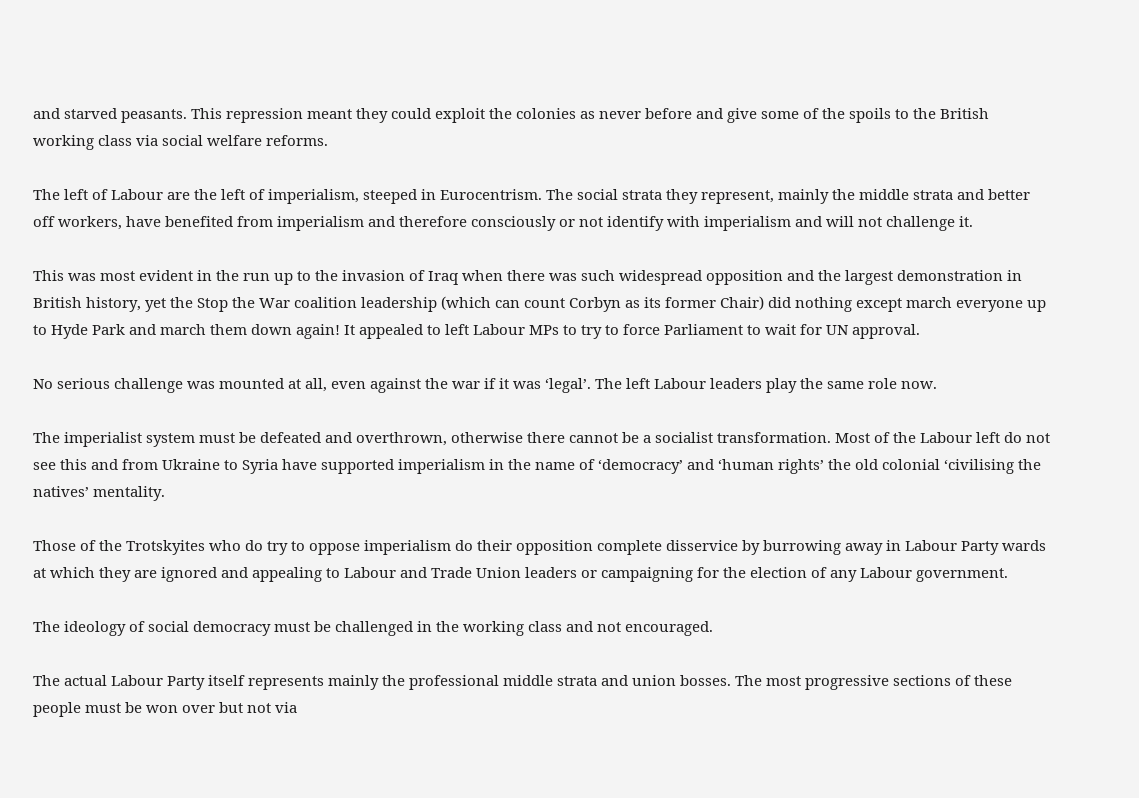and starved peasants. This repression meant they could exploit the colonies as never before and give some of the spoils to the British working class via social welfare reforms.

The left of Labour are the left of imperialism, steeped in Eurocentrism. The social strata they represent, mainly the middle strata and better off workers, have benefited from imperialism and therefore consciously or not identify with imperialism and will not challenge it.

This was most evident in the run up to the invasion of Iraq when there was such widespread opposition and the largest demonstration in British history, yet the Stop the War coalition leadership (which can count Corbyn as its former Chair) did nothing except march everyone up to Hyde Park and march them down again! It appealed to left Labour MPs to try to force Parliament to wait for UN approval.

No serious challenge was mounted at all, even against the war if it was ‘legal’. The left Labour leaders play the same role now.

The imperialist system must be defeated and overthrown, otherwise there cannot be a socialist transformation. Most of the Labour left do not see this and from Ukraine to Syria have supported imperialism in the name of ‘democracy’ and ‘human rights’ the old colonial ‘civilising the natives’ mentality.

Those of the Trotskyites who do try to oppose imperialism do their opposition complete disservice by burrowing away in Labour Party wards at which they are ignored and appealing to Labour and Trade Union leaders or campaigning for the election of any Labour government.

The ideology of social democracy must be challenged in the working class and not encouraged.

The actual Labour Party itself represents mainly the professional middle strata and union bosses. The most progressive sections of these people must be won over but not via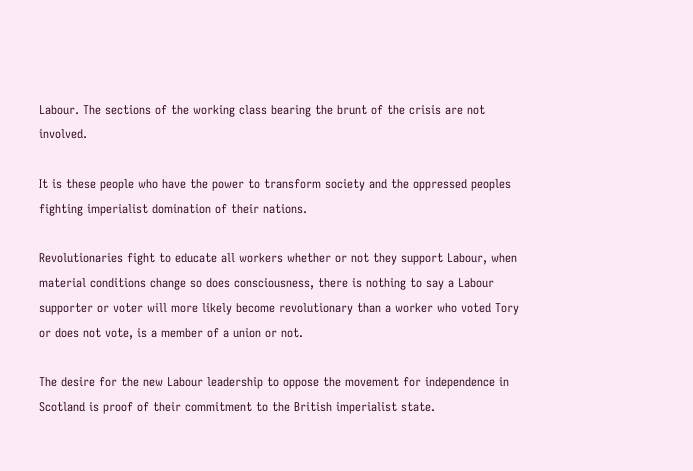Labour. The sections of the working class bearing the brunt of the crisis are not involved.

It is these people who have the power to transform society and the oppressed peoples fighting imperialist domination of their nations.

Revolutionaries fight to educate all workers whether or not they support Labour, when material conditions change so does consciousness, there is nothing to say a Labour supporter or voter will more likely become revolutionary than a worker who voted Tory or does not vote, is a member of a union or not.

The desire for the new Labour leadership to oppose the movement for independence in Scotland is proof of their commitment to the British imperialist state.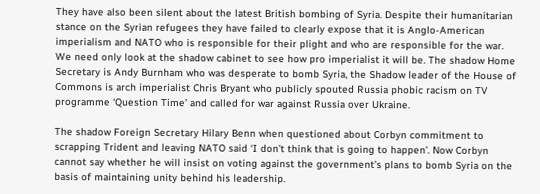They have also been silent about the latest British bombing of Syria. Despite their humanitarian stance on the Syrian refugees they have failed to clearly expose that it is Anglo-American imperialism and NATO who is responsible for their plight and who are responsible for the war. We need only look at the shadow cabinet to see how pro imperialist it will be. The shadow Home Secretary is Andy Burnham who was desperate to bomb Syria, the Shadow leader of the House of Commons is arch imperialist Chris Bryant who publicly spouted Russia phobic racism on TV programme ‘Question Time’ and called for war against Russia over Ukraine.

The shadow Foreign Secretary Hilary Benn when questioned about Corbyn commitment to scrapping Trident and leaving NATO said ‘I don’t think that is going to happen’. Now Corbyn cannot say whether he will insist on voting against the government’s plans to bomb Syria on the basis of maintaining unity behind his leadership.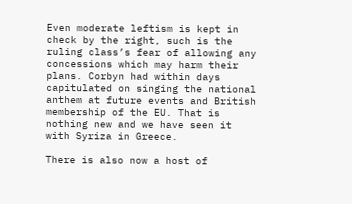Even moderate leftism is kept in check by the right, such is the ruling class’s fear of allowing any concessions which may harm their plans. Corbyn had within days capitulated on singing the national anthem at future events and British membership of the EU. That is nothing new and we have seen it with Syriza in Greece.

There is also now a host of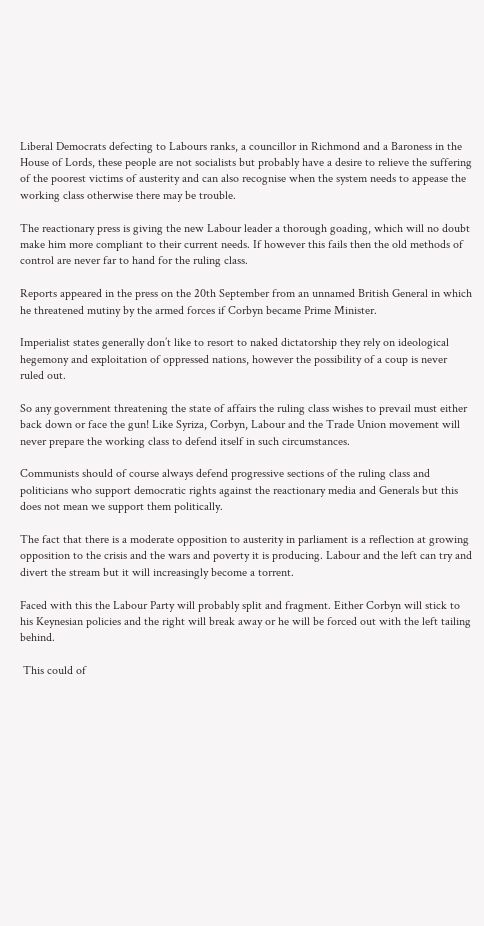Liberal Democrats defecting to Labours ranks, a councillor in Richmond and a Baroness in the House of Lords, these people are not socialists but probably have a desire to relieve the suffering of the poorest victims of austerity and can also recognise when the system needs to appease the working class otherwise there may be trouble.

The reactionary press is giving the new Labour leader a thorough goading, which will no doubt make him more compliant to their current needs. If however this fails then the old methods of control are never far to hand for the ruling class.

Reports appeared in the press on the 20th September from an unnamed British General in which he threatened mutiny by the armed forces if Corbyn became Prime Minister.

Imperialist states generally don’t like to resort to naked dictatorship they rely on ideological hegemony and exploitation of oppressed nations, however the possibility of a coup is never ruled out.

So any government threatening the state of affairs the ruling class wishes to prevail must either back down or face the gun! Like Syriza, Corbyn, Labour and the Trade Union movement will never prepare the working class to defend itself in such circumstances.

Communists should of course always defend progressive sections of the ruling class and politicians who support democratic rights against the reactionary media and Generals but this does not mean we support them politically.

The fact that there is a moderate opposition to austerity in parliament is a reflection at growing opposition to the crisis and the wars and poverty it is producing. Labour and the left can try and divert the stream but it will increasingly become a torrent.

Faced with this the Labour Party will probably split and fragment. Either Corbyn will stick to his Keynesian policies and the right will break away or he will be forced out with the left tailing behind.

 This could of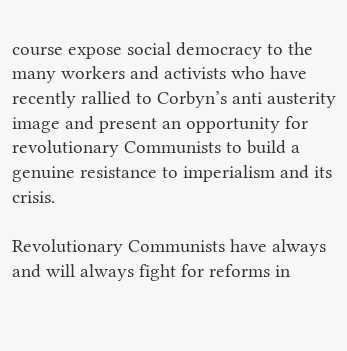course expose social democracy to the many workers and activists who have recently rallied to Corbyn’s anti austerity image and present an opportunity for revolutionary Communists to build a genuine resistance to imperialism and its crisis.

Revolutionary Communists have always and will always fight for reforms in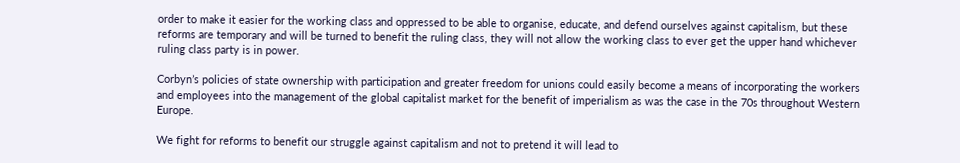order to make it easier for the working class and oppressed to be able to organise, educate, and defend ourselves against capitalism, but these reforms are temporary and will be turned to benefit the ruling class, they will not allow the working class to ever get the upper hand whichever ruling class party is in power.

Corbyn’s policies of state ownership with participation and greater freedom for unions could easily become a means of incorporating the workers and employees into the management of the global capitalist market for the benefit of imperialism as was the case in the 70s throughout Western Europe.

We fight for reforms to benefit our struggle against capitalism and not to pretend it will lead to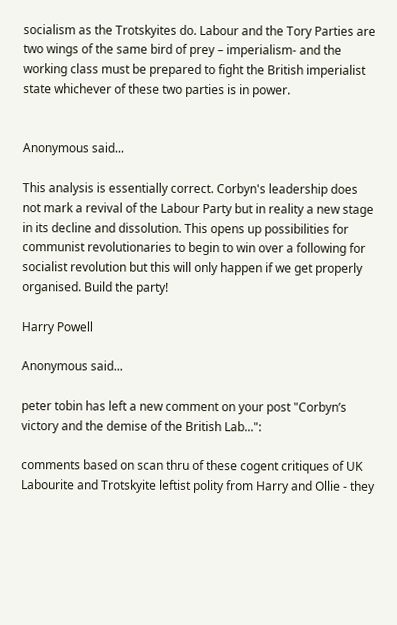socialism as the Trotskyites do. Labour and the Tory Parties are two wings of the same bird of prey – imperialism- and the working class must be prepared to fight the British imperialist state whichever of these two parties is in power.


Anonymous said...

This analysis is essentially correct. Corbyn's leadership does not mark a revival of the Labour Party but in reality a new stage in its decline and dissolution. This opens up possibilities for communist revolutionaries to begin to win over a following for socialist revolution but this will only happen if we get properly organised. Build the party!

Harry Powell

Anonymous said...

peter tobin has left a new comment on your post "Corbyn’s victory and the demise of the British Lab...":

comments based on scan thru of these cogent critiques of UK Labourite and Trotskyite leftist polity from Harry and Ollie - they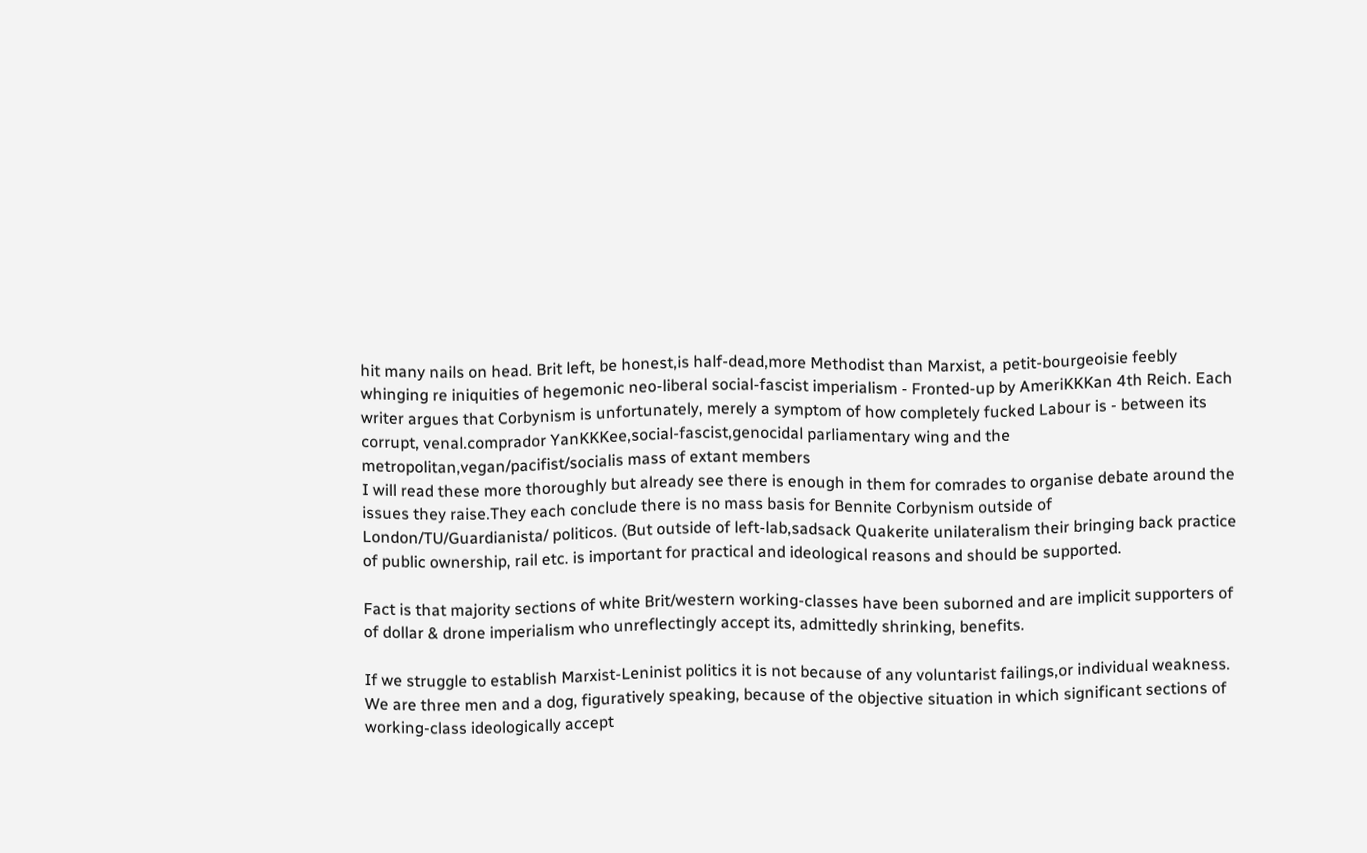hit many nails on head. Brit left, be honest,is half-dead,more Methodist than Marxist, a petit-bourgeoisie feebly whinging re iniquities of hegemonic neo-liberal social-fascist imperialism - Fronted-up by AmeriKKKan 4th Reich. Each writer argues that Corbynism is unfortunately, merely a symptom of how completely fucked Labour is - between its corrupt, venal.comprador YanKKKee,social-fascist,genocidal parliamentary wing and the metropolitan,vegan/pacifist/socialis mass of extant members
I will read these more thoroughly but already see there is enough in them for comrades to organise debate around the issues they raise.They each conclude there is no mass basis for Bennite Corbynism outside of London/TU/Guardianista/ politicos. (But outside of left-lab,sadsack Quakerite unilateralism their bringing back practice of public ownership, rail etc. is important for practical and ideological reasons and should be supported.

Fact is that majority sections of white Brit/western working-classes have been suborned and are implicit supporters of of dollar & drone imperialism who unreflectingly accept its, admittedly shrinking, benefits.

If we struggle to establish Marxist-Leninist politics it is not because of any voluntarist failings,or individual weakness. We are three men and a dog, figuratively speaking, because of the objective situation in which significant sections of working-class ideologically accept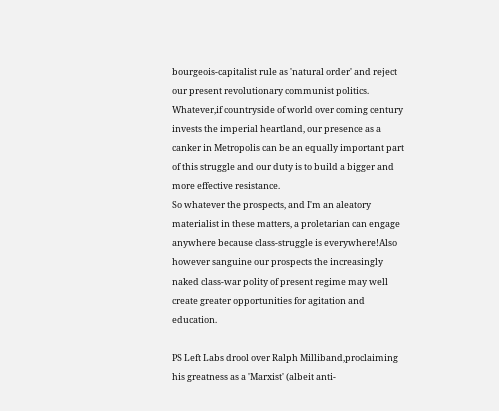bourgeois-capitalist rule as 'natural order' and reject our present revolutionary communist politics.
Whatever,if countryside of world over coming century invests the imperial heartland, our presence as a canker in Metropolis can be an equally important part of this struggle and our duty is to build a bigger and more effective resistance.
So whatever the prospects, and I'm an aleatory materialist in these matters, a proletarian can engage anywhere because class-struggle is everywhere!Also however sanguine our prospects the increasingly naked class-war polity of present regime may well create greater opportunities for agitation and education.

PS Left Labs drool over Ralph Milliband,proclaiming his greatness as a 'Marxist' (albeit anti-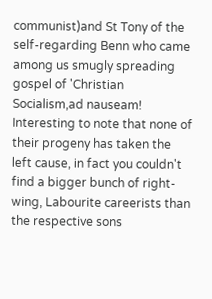communist)and St Tony of the self-regarding Benn who came among us smugly spreading gospel of 'Christian Socialism,ad nauseam! Interesting to note that none of their progeny has taken the left cause, in fact you couldn't find a bigger bunch of right-wing, Labourite careerists than the respective sons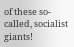of these so-called, socialist giants!